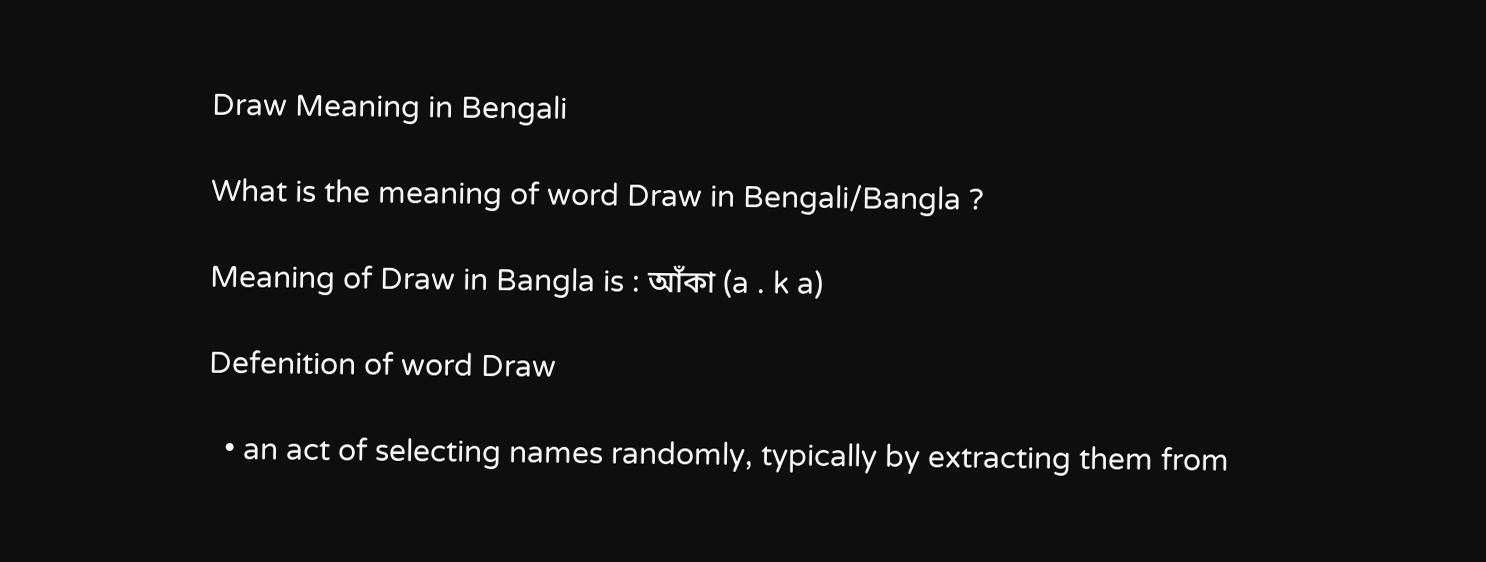Draw Meaning in Bengali

What is the meaning of word Draw in Bengali/Bangla ?

Meaning of Draw in Bangla is : আঁকা (a . k a)

Defenition of word Draw

  • an act of selecting names randomly, typically by extracting them from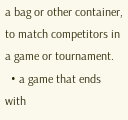a bag or other container, to match competitors in a game or tournament.
  • a game that ends with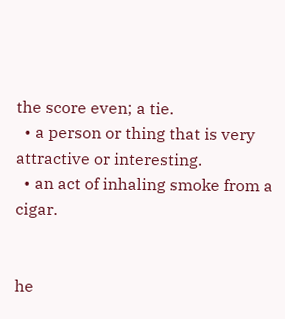the score even; a tie.
  • a person or thing that is very attractive or interesting.
  • an act of inhaling smoke from a cigar.


he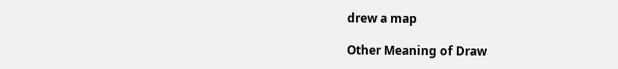drew a map

Other Meaning of Draw